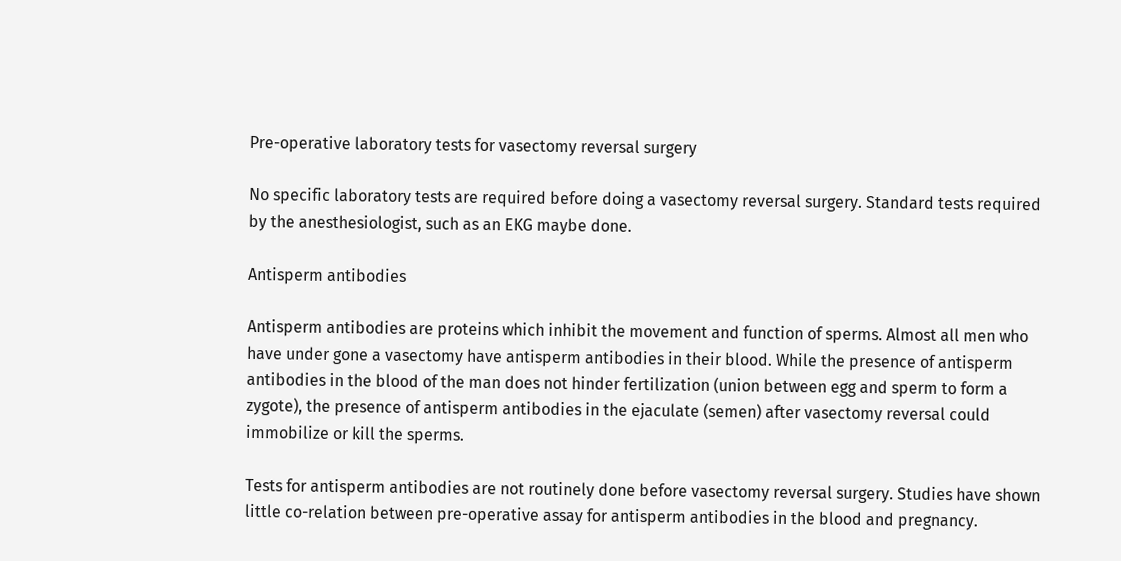Pre-operative laboratory tests for vasectomy reversal surgery

No specific laboratory tests are required before doing a vasectomy reversal surgery. Standard tests required by the anesthesiologist, such as an EKG maybe done.

Antisperm antibodies

Antisperm antibodies are proteins which inhibit the movement and function of sperms. Almost all men who have under gone a vasectomy have antisperm antibodies in their blood. While the presence of antisperm antibodies in the blood of the man does not hinder fertilization (union between egg and sperm to form a zygote), the presence of antisperm antibodies in the ejaculate (semen) after vasectomy reversal could immobilize or kill the sperms.

Tests for antisperm antibodies are not routinely done before vasectomy reversal surgery. Studies have shown little co-relation between pre-operative assay for antisperm antibodies in the blood and pregnancy.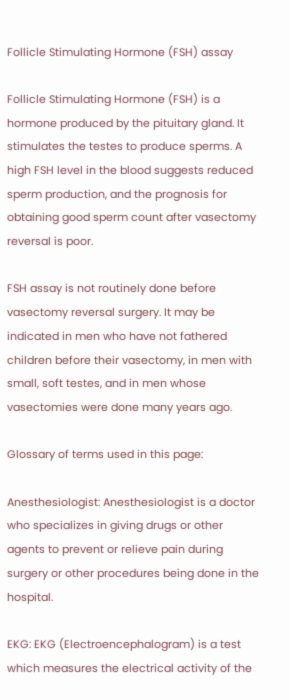Follicle Stimulating Hormone (FSH) assay

Follicle Stimulating Hormone (FSH) is a hormone produced by the pituitary gland. It stimulates the testes to produce sperms. A high FSH level in the blood suggests reduced sperm production, and the prognosis for obtaining good sperm count after vasectomy reversal is poor.

FSH assay is not routinely done before vasectomy reversal surgery. It may be indicated in men who have not fathered children before their vasectomy, in men with small, soft testes, and in men whose vasectomies were done many years ago.

Glossary of terms used in this page:

Anesthesiologist: Anesthesiologist is a doctor who specializes in giving drugs or other agents to prevent or relieve pain during surgery or other procedures being done in the hospital.

EKG: EKG (Electroencephalogram) is a test which measures the electrical activity of the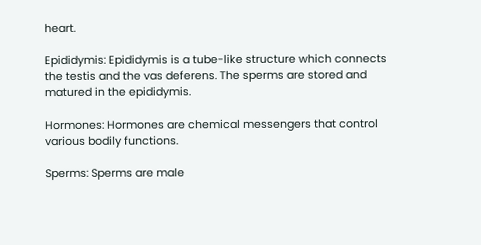heart.

Epididymis: Epididymis is a tube-like structure which connects the testis and the vas deferens. The sperms are stored and matured in the epididymis.

Hormones: Hormones are chemical messengers that control various bodily functions.

Sperms: Sperms are male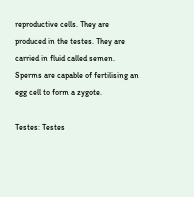reproductive cells. They are produced in the testes. They are carried in fluid called semen. Sperms are capable of fertilising an egg cell to form a zygote.

Testes: Testes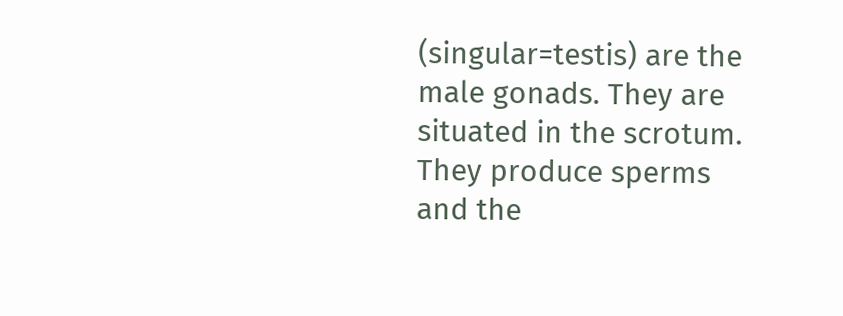(singular=testis) are the male gonads. They are situated in the scrotum. They produce sperms and the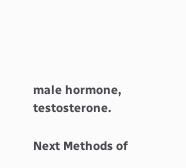male hormone, testosterone.

Next Methods of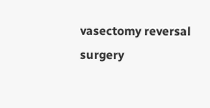vasectomy reversal surgery